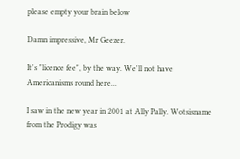please empty your brain below

Damn impressive, Mr Geezer.

It's "licence fee", by the way. We'll not have Americanisms round here...

I saw in the new year in 2001 at Ally Pally. Wotsisname from the Prodigy was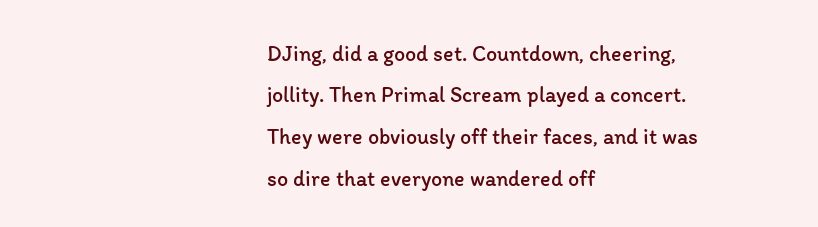DJing, did a good set. Countdown, cheering, jollity. Then Primal Scream played a concert. They were obviously off their faces, and it was so dire that everyone wandered off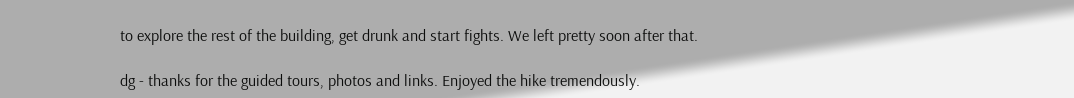to explore the rest of the building, get drunk and start fights. We left pretty soon after that.

dg - thanks for the guided tours, photos and links. Enjoyed the hike tremendously.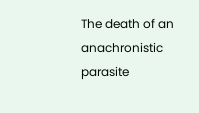The death of an anachronistic parasite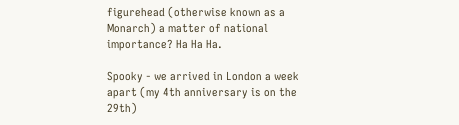figurehead (otherwise known as a Monarch) a matter of national importance? Ha Ha Ha.

Spooky - we arrived in London a week apart (my 4th anniversary is on the 29th)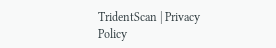TridentScan | Privacy Policy